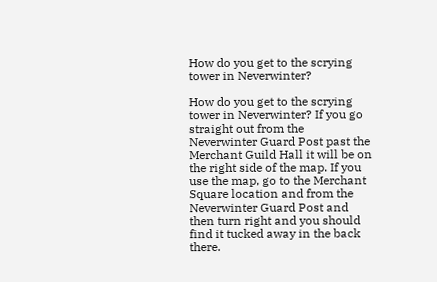How do you get to the scrying tower in Neverwinter?

How do you get to the scrying tower in Neverwinter? If you go straight out from the Neverwinter Guard Post past the Merchant Guild Hall it will be on the right side of the map. If you use the map, go to the Merchant Square location and from the Neverwinter Guard Post and then turn right and you should find it tucked away in the back there.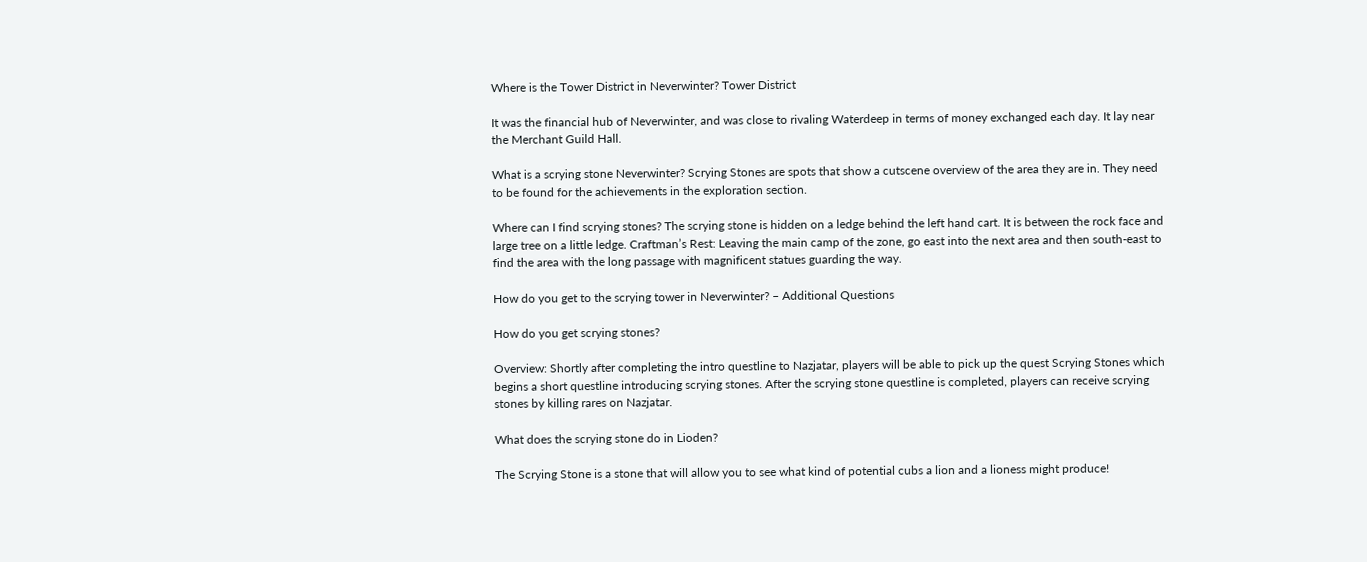Where is the Tower District in Neverwinter? Tower District

It was the financial hub of Neverwinter, and was close to rivaling Waterdeep in terms of money exchanged each day. It lay near the Merchant Guild Hall.

What is a scrying stone Neverwinter? Scrying Stones are spots that show a cutscene overview of the area they are in. They need to be found for the achievements in the exploration section.

Where can I find scrying stones? The scrying stone is hidden on a ledge behind the left hand cart. It is between the rock face and large tree on a little ledge. Craftman’s Rest: Leaving the main camp of the zone, go east into the next area and then south-east to find the area with the long passage with magnificent statues guarding the way.

How do you get to the scrying tower in Neverwinter? – Additional Questions

How do you get scrying stones?

Overview: Shortly after completing the intro questline to Nazjatar, players will be able to pick up the quest Scrying Stones which begins a short questline introducing scrying stones. After the scrying stone questline is completed, players can receive scrying stones by killing rares on Nazjatar.

What does the scrying stone do in Lioden?

The Scrying Stone is a stone that will allow you to see what kind of potential cubs a lion and a lioness might produce!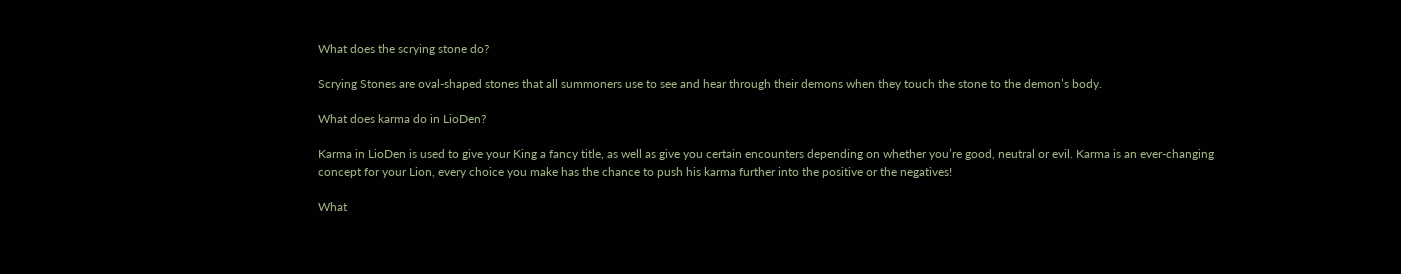What does the scrying stone do?

Scrying Stones are oval-shaped stones that all summoners use to see and hear through their demons when they touch the stone to the demon’s body.

What does karma do in LioDen?

Karma in LioDen is used to give your King a fancy title, as well as give you certain encounters depending on whether you’re good, neutral or evil. Karma is an ever-changing concept for your Lion, every choice you make has the chance to push his karma further into the positive or the negatives!

What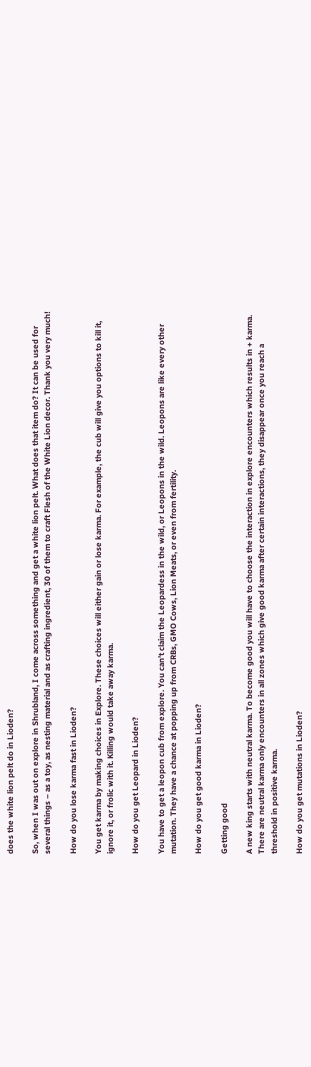does the white lion pelt do in Lioden?

So, when I was out on explore in Shrubland, I come across something and get a white lion pelt. What does that item do? It can be used for several things – as a toy, as nesting material and as crafting ingredient, 30 of them to craft Flesh of the White Lion decor. Thank you very much!

How do you lose karma fast in Lioden?

You get karma by making choices in Explore. These choices will either gain or lose karma. For example, the cub will give you options to kill it, ignore it, or frolic with it. Killing would take away karma.

How do you get Leopard in Lioden?

You have to get a leopon cub from explore. You can’t claim the Leopardess in the wild, or Leopons in the wild. Leopons are like every other mutation. They have a chance at popping up from CRBs, GMO Cows, Lion Meats, or even from fertility.

How do you get good karma in Lioden?

Getting good

A new king starts with neutral karma. To become good you will have to choose the interaction in explore encounters which results in + karma. There are neutral karma only encounters in all zones which give good karma after certain interactions, they disappear once you reach a threshold in positive karma.

How do you get mutations in Lioden?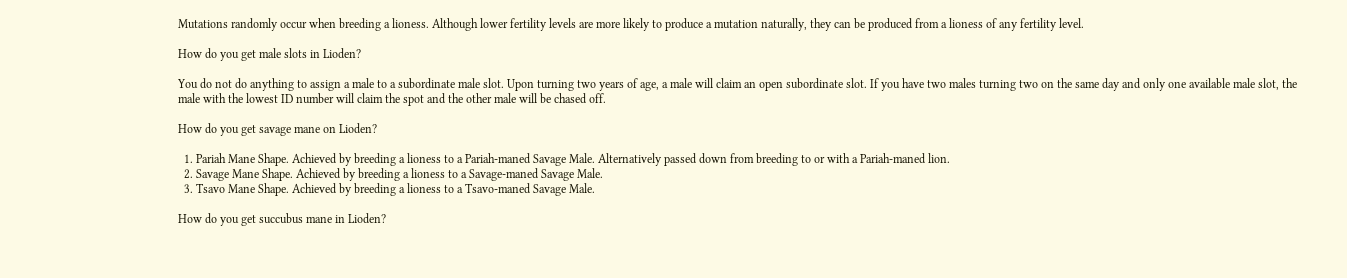Mutations randomly occur when breeding a lioness. Although lower fertility levels are more likely to produce a mutation naturally, they can be produced from a lioness of any fertility level.

How do you get male slots in Lioden?

You do not do anything to assign a male to a subordinate male slot. Upon turning two years of age, a male will claim an open subordinate slot. If you have two males turning two on the same day and only one available male slot, the male with the lowest ID number will claim the spot and the other male will be chased off.

How do you get savage mane on Lioden?

  1. Pariah Mane Shape. Achieved by breeding a lioness to a Pariah-maned Savage Male. Alternatively passed down from breeding to or with a Pariah-maned lion.
  2. Savage Mane Shape. Achieved by breeding a lioness to a Savage-maned Savage Male.
  3. Tsavo Mane Shape. Achieved by breeding a lioness to a Tsavo-maned Savage Male.

How do you get succubus mane in Lioden?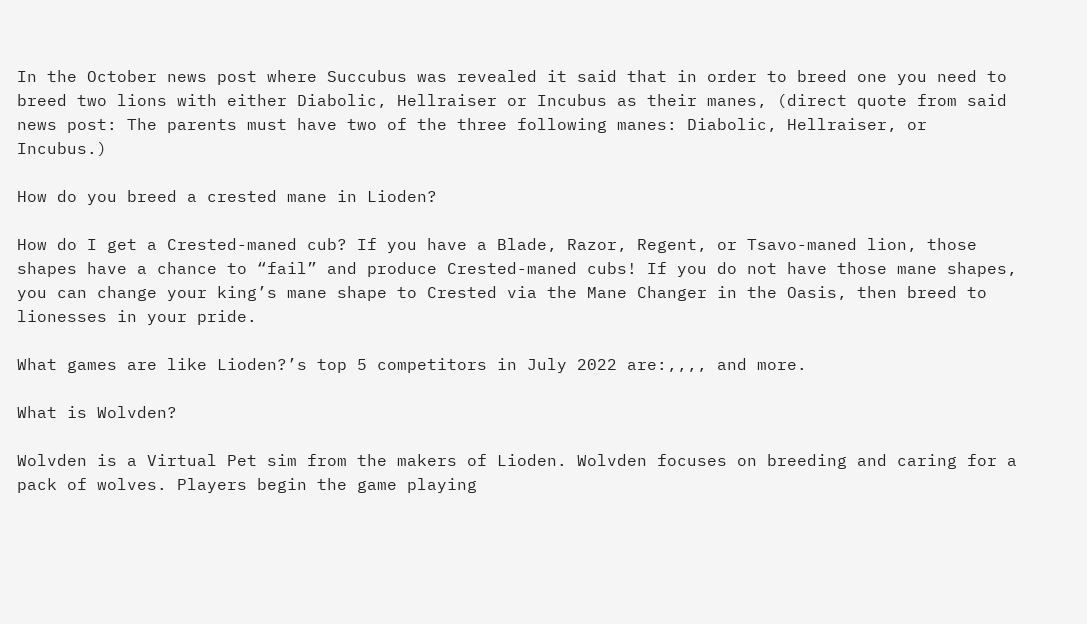In the October news post where Succubus was revealed it said that in order to breed one you need to breed two lions with either Diabolic, Hellraiser or Incubus as their manes, (direct quote from said news post: The parents must have two of the three following manes: Diabolic, Hellraiser, or Incubus.)

How do you breed a crested mane in Lioden?

How do I get a Crested-maned cub? If you have a Blade, Razor, Regent, or Tsavo-maned lion, those shapes have a chance to “fail” and produce Crested-maned cubs! If you do not have those mane shapes, you can change your king’s mane shape to Crested via the Mane Changer in the Oasis, then breed to lionesses in your pride.

What games are like Lioden?’s top 5 competitors in July 2022 are:,,,, and more.

What is Wolvden?

Wolvden is a Virtual Pet sim from the makers of Lioden. Wolvden focuses on breeding and caring for a pack of wolves. Players begin the game playing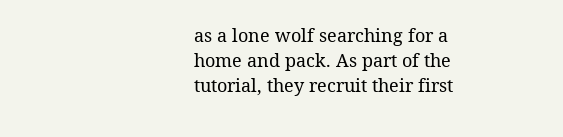as a lone wolf searching for a home and pack. As part of the tutorial, they recruit their first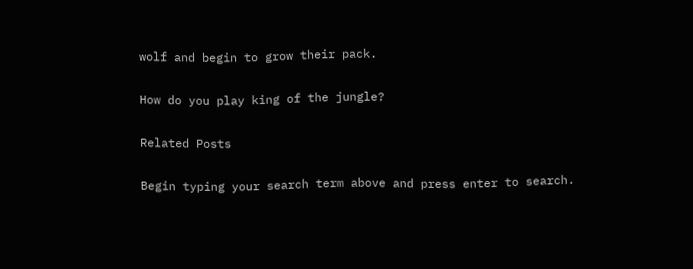wolf and begin to grow their pack.

How do you play king of the jungle?

Related Posts

Begin typing your search term above and press enter to search.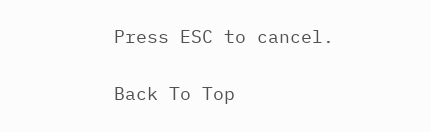Press ESC to cancel.

Back To Top